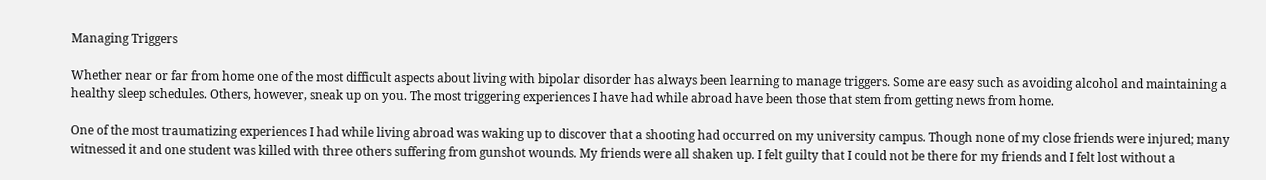Managing Triggers

Whether near or far from home one of the most difficult aspects about living with bipolar disorder has always been learning to manage triggers. Some are easy such as avoiding alcohol and maintaining a healthy sleep schedules. Others, however, sneak up on you. The most triggering experiences I have had while abroad have been those that stem from getting news from home.

One of the most traumatizing experiences I had while living abroad was waking up to discover that a shooting had occurred on my university campus. Though none of my close friends were injured; many witnessed it and one student was killed with three others suffering from gunshot wounds. My friends were all shaken up. I felt guilty that I could not be there for my friends and I felt lost without a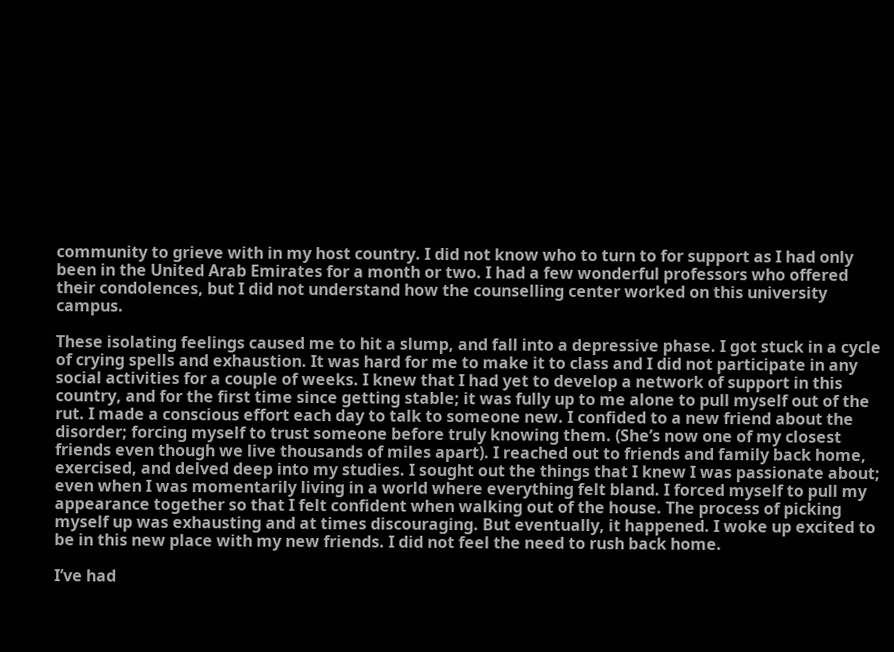community to grieve with in my host country. I did not know who to turn to for support as I had only been in the United Arab Emirates for a month or two. I had a few wonderful professors who offered their condolences, but I did not understand how the counselling center worked on this university campus.

These isolating feelings caused me to hit a slump, and fall into a depressive phase. I got stuck in a cycle of crying spells and exhaustion. It was hard for me to make it to class and I did not participate in any social activities for a couple of weeks. I knew that I had yet to develop a network of support in this country, and for the first time since getting stable; it was fully up to me alone to pull myself out of the rut. I made a conscious effort each day to talk to someone new. I confided to a new friend about the disorder; forcing myself to trust someone before truly knowing them. (She’s now one of my closest friends even though we live thousands of miles apart). I reached out to friends and family back home, exercised, and delved deep into my studies. I sought out the things that I knew I was passionate about; even when I was momentarily living in a world where everything felt bland. I forced myself to pull my appearance together so that I felt confident when walking out of the house. The process of picking myself up was exhausting and at times discouraging. But eventually, it happened. I woke up excited to be in this new place with my new friends. I did not feel the need to rush back home.

I’ve had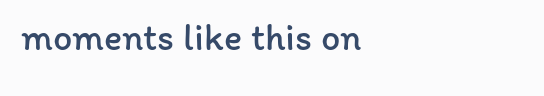moments like this on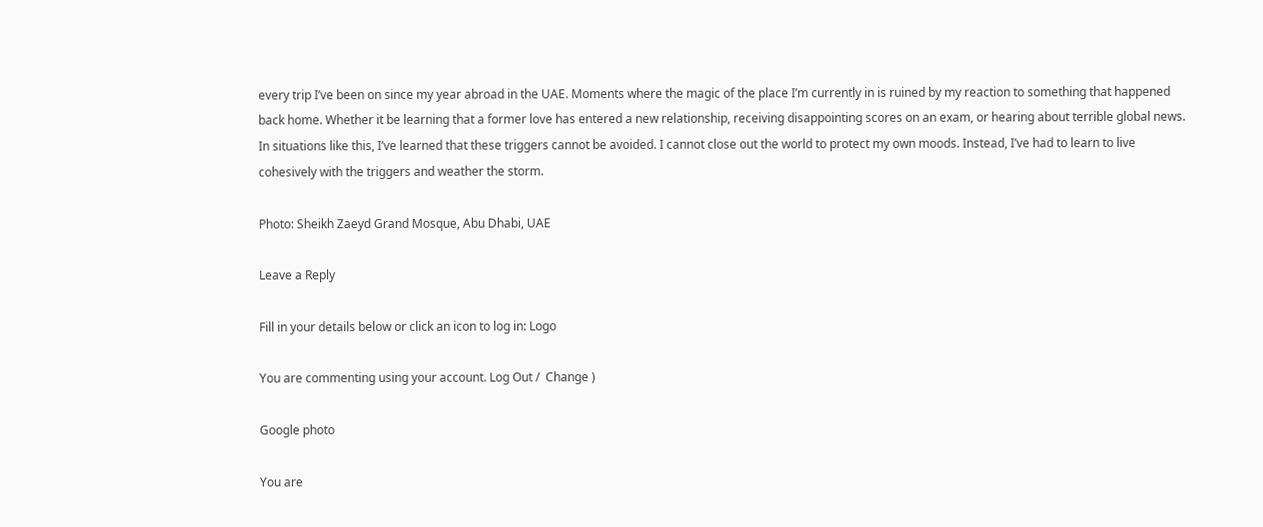every trip I’ve been on since my year abroad in the UAE. Moments where the magic of the place I’m currently in is ruined by my reaction to something that happened back home. Whether it be learning that a former love has entered a new relationship, receiving disappointing scores on an exam, or hearing about terrible global news. In situations like this, I’ve learned that these triggers cannot be avoided. I cannot close out the world to protect my own moods. Instead, I’ve had to learn to live cohesively with the triggers and weather the storm.

Photo: Sheikh Zaeyd Grand Mosque, Abu Dhabi, UAE

Leave a Reply

Fill in your details below or click an icon to log in: Logo

You are commenting using your account. Log Out /  Change )

Google photo

You are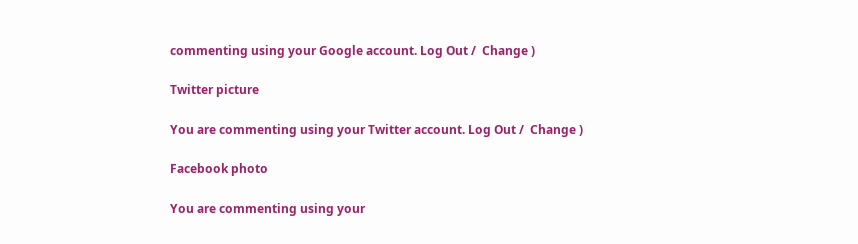commenting using your Google account. Log Out /  Change )

Twitter picture

You are commenting using your Twitter account. Log Out /  Change )

Facebook photo

You are commenting using your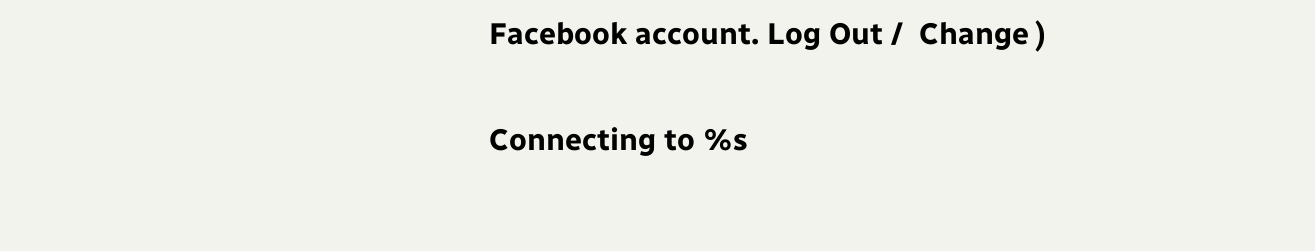Facebook account. Log Out /  Change )

Connecting to %s